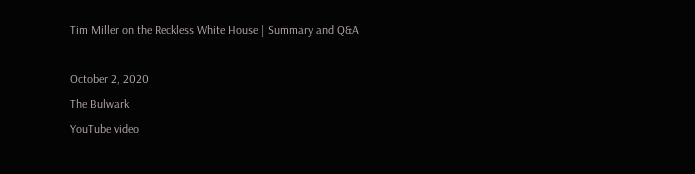Tim Miller on the Reckless White House | Summary and Q&A

October 2, 2020
The Bulwark
YouTube video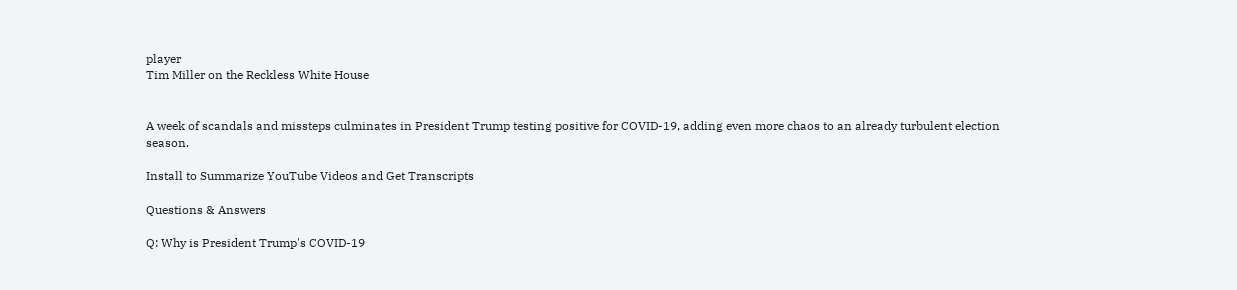player
Tim Miller on the Reckless White House


A week of scandals and missteps culminates in President Trump testing positive for COVID-19, adding even more chaos to an already turbulent election season.

Install to Summarize YouTube Videos and Get Transcripts

Questions & Answers

Q: Why is President Trump's COVID-19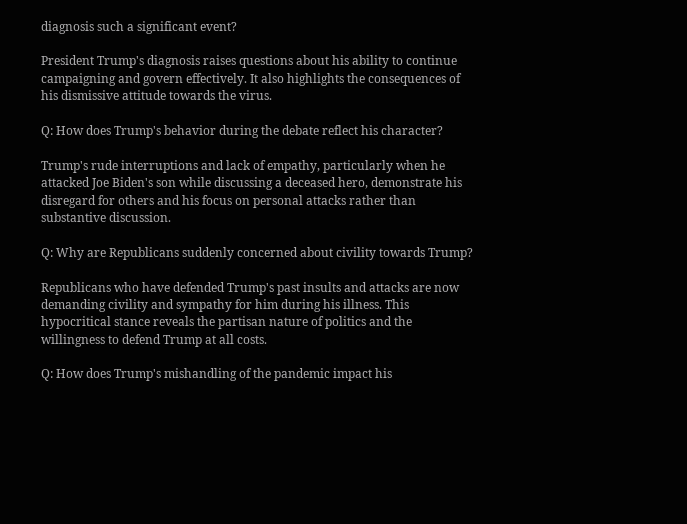diagnosis such a significant event?

President Trump's diagnosis raises questions about his ability to continue campaigning and govern effectively. It also highlights the consequences of his dismissive attitude towards the virus.

Q: How does Trump's behavior during the debate reflect his character?

Trump's rude interruptions and lack of empathy, particularly when he attacked Joe Biden's son while discussing a deceased hero, demonstrate his disregard for others and his focus on personal attacks rather than substantive discussion.

Q: Why are Republicans suddenly concerned about civility towards Trump?

Republicans who have defended Trump's past insults and attacks are now demanding civility and sympathy for him during his illness. This hypocritical stance reveals the partisan nature of politics and the willingness to defend Trump at all costs.

Q: How does Trump's mishandling of the pandemic impact his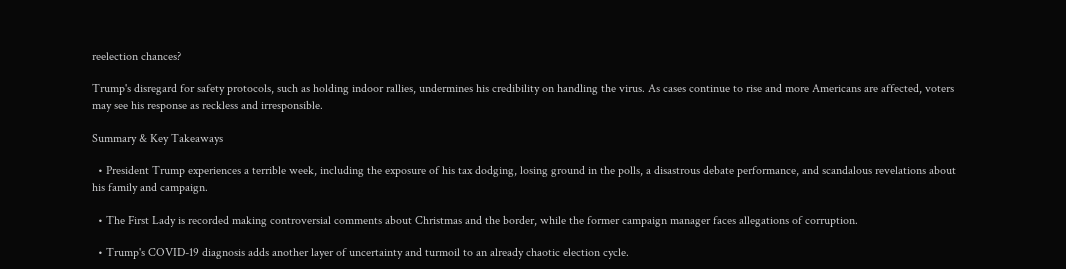reelection chances?

Trump's disregard for safety protocols, such as holding indoor rallies, undermines his credibility on handling the virus. As cases continue to rise and more Americans are affected, voters may see his response as reckless and irresponsible.

Summary & Key Takeaways

  • President Trump experiences a terrible week, including the exposure of his tax dodging, losing ground in the polls, a disastrous debate performance, and scandalous revelations about his family and campaign.

  • The First Lady is recorded making controversial comments about Christmas and the border, while the former campaign manager faces allegations of corruption.

  • Trump's COVID-19 diagnosis adds another layer of uncertainty and turmoil to an already chaotic election cycle.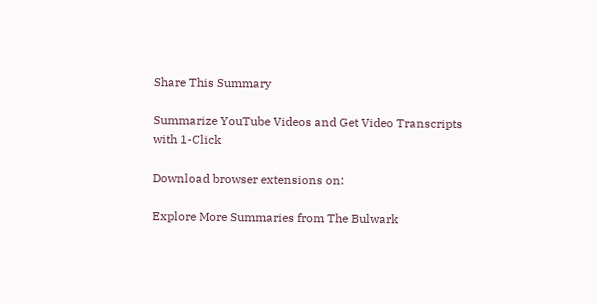Share This Summary

Summarize YouTube Videos and Get Video Transcripts with 1-Click

Download browser extensions on:

Explore More Summaries from The Bulwark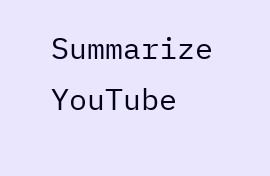Summarize YouTube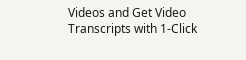Videos and Get Video Transcripts with 1-Click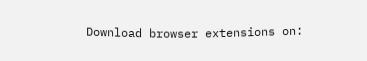Download browser extensions on: